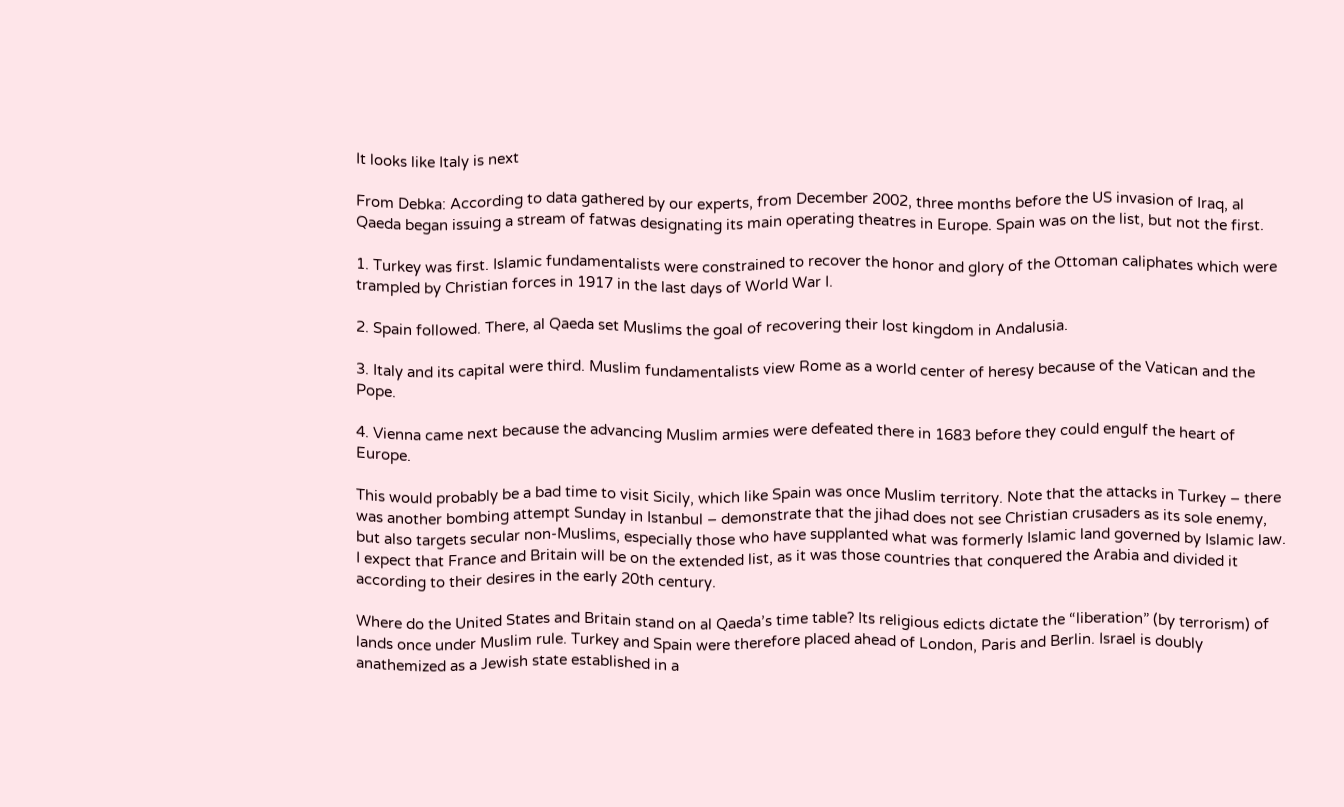It looks like Italy is next

From Debka: According to data gathered by our experts, from December 2002, three months before the US invasion of Iraq, al Qaeda began issuing a stream of fatwas designating its main operating theatres in Europe. Spain was on the list, but not the first.

1. Turkey was first. Islamic fundamentalists were constrained to recover the honor and glory of the Ottoman caliphates which were trampled by Christian forces in 1917 in the last days of World War I.

2. Spain followed. There, al Qaeda set Muslims the goal of recovering their lost kingdom in Andalusia.

3. Italy and its capital were third. Muslim fundamentalists view Rome as a world center of heresy because of the Vatican and the Pope.

4. Vienna came next because the advancing Muslim armies were defeated there in 1683 before they could engulf the heart of Europe.

This would probably be a bad time to visit Sicily, which like Spain was once Muslim territory. Note that the attacks in Turkey – there was another bombing attempt Sunday in Istanbul – demonstrate that the jihad does not see Christian crusaders as its sole enemy, but also targets secular non-Muslims, especially those who have supplanted what was formerly Islamic land governed by Islamic law. I expect that France and Britain will be on the extended list, as it was those countries that conquered the Arabia and divided it according to their desires in the early 20th century.

Where do the United States and Britain stand on al Qaeda’s time table? Its religious edicts dictate the “liberation” (by terrorism) of lands once under Muslim rule. Turkey and Spain were therefore placed ahead of London, Paris and Berlin. Israel is doubly anathemized as a Jewish state established in a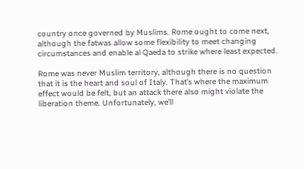country once governed by Muslims. Rome ought to come next, although the fatwas allow some flexibility to meet changing circumstances and enable al Qaeda to strike where least expected.

Rome was never Muslim territory, although there is no question that it is the heart and soul of Italy. That’s where the maximum effect would be felt, but an attack there also might violate the liberation theme. Unfortunately, we’ll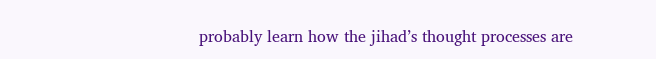probably learn how the jihad’s thought processes are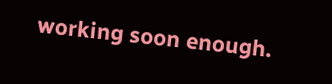working soon enough.